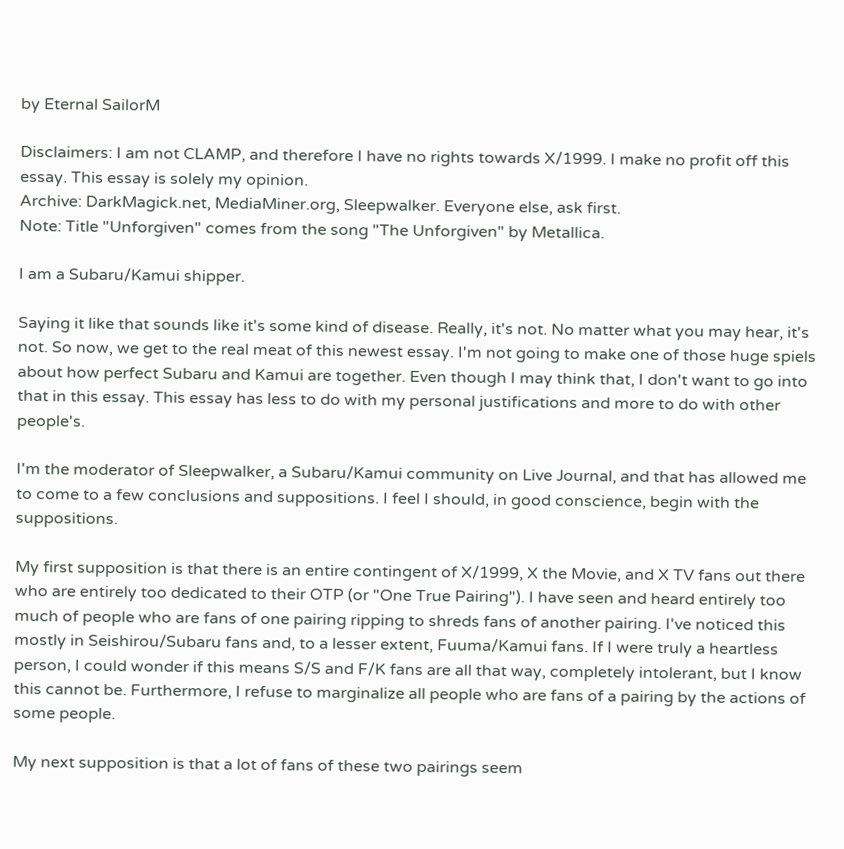by Eternal SailorM

Disclaimers: I am not CLAMP, and therefore I have no rights towards X/1999. I make no profit off this essay. This essay is solely my opinion.
Archive: DarkMagick.net, MediaMiner.org, Sleepwalker. Everyone else, ask first.
Note: Title "Unforgiven" comes from the song "The Unforgiven" by Metallica.

I am a Subaru/Kamui shipper.

Saying it like that sounds like it's some kind of disease. Really, it's not. No matter what you may hear, it's not. So now, we get to the real meat of this newest essay. I'm not going to make one of those huge spiels about how perfect Subaru and Kamui are together. Even though I may think that, I don't want to go into that in this essay. This essay has less to do with my personal justifications and more to do with other people's.

I'm the moderator of Sleepwalker, a Subaru/Kamui community on Live Journal, and that has allowed me to come to a few conclusions and suppositions. I feel I should, in good conscience, begin with the suppositions.

My first supposition is that there is an entire contingent of X/1999, X the Movie, and X TV fans out there who are entirely too dedicated to their OTP (or "One True Pairing"). I have seen and heard entirely too much of people who are fans of one pairing ripping to shreds fans of another pairing. I've noticed this mostly in Seishirou/Subaru fans and, to a lesser extent, Fuuma/Kamui fans. If I were truly a heartless person, I could wonder if this means S/S and F/K fans are all that way, completely intolerant, but I know this cannot be. Furthermore, I refuse to marginalize all people who are fans of a pairing by the actions of some people.

My next supposition is that a lot of fans of these two pairings seem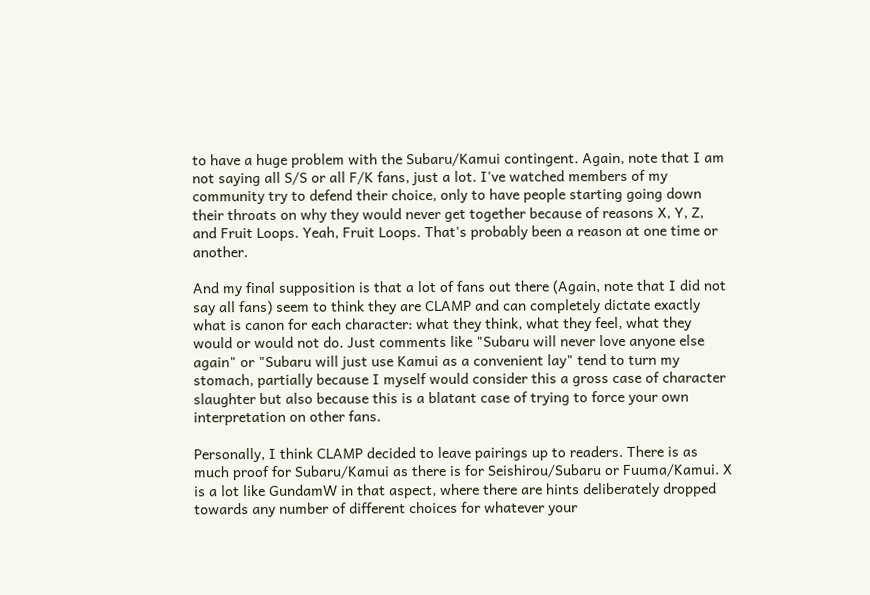to have a huge problem with the Subaru/Kamui contingent. Again, note that I am not saying all S/S or all F/K fans, just a lot. I've watched members of my community try to defend their choice, only to have people starting going down their throats on why they would never get together because of reasons X, Y, Z, and Fruit Loops. Yeah, Fruit Loops. That's probably been a reason at one time or another.

And my final supposition is that a lot of fans out there (Again, note that I did not say all fans) seem to think they are CLAMP and can completely dictate exactly what is canon for each character: what they think, what they feel, what they would or would not do. Just comments like "Subaru will never love anyone else again" or "Subaru will just use Kamui as a convenient lay" tend to turn my stomach, partially because I myself would consider this a gross case of character slaughter but also because this is a blatant case of trying to force your own interpretation on other fans.

Personally, I think CLAMP decided to leave pairings up to readers. There is as much proof for Subaru/Kamui as there is for Seishirou/Subaru or Fuuma/Kamui. X is a lot like GundamW in that aspect, where there are hints deliberately dropped towards any number of different choices for whatever your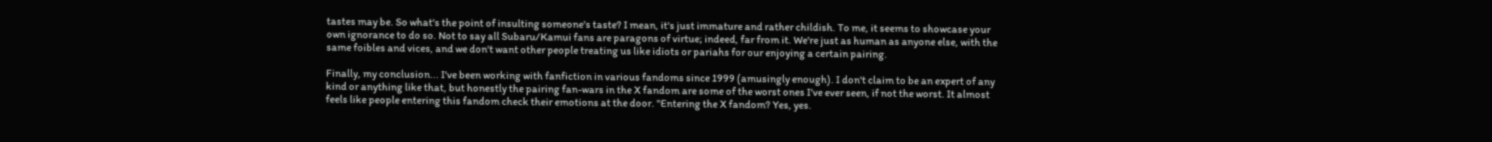tastes may be. So what's the point of insulting someone's taste? I mean, it's just immature and rather childish. To me, it seems to showcase your own ignorance to do so. Not to say all Subaru/Kamui fans are paragons of virtue; indeed, far from it. We're just as human as anyone else, with the same foibles and vices, and we don't want other people treating us like idiots or pariahs for our enjoying a certain pairing.

Finally, my conclusion... I've been working with fanfiction in various fandoms since 1999 (amusingly enough). I don't claim to be an expert of any kind or anything like that, but honestly the pairing fan-wars in the X fandom are some of the worst ones I've ever seen, if not the worst. It almost feels like people entering this fandom check their emotions at the door. "Entering the X fandom? Yes, yes.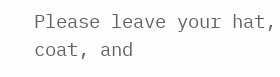Please leave your hat, coat, and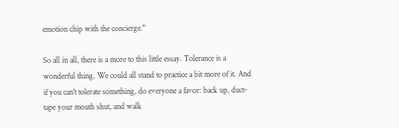emotion chip with the concierge."

So all in all, there is a more to this little essay. Tolerance is a wonderful thing. We could all stand to practice a bit more of it. And if you can't tolerate something, do everyone a favor: back up, duct-tape your mouth shut, and walk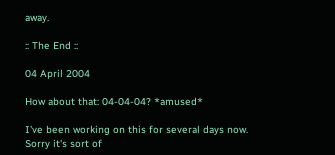away.

:: The End ::

04 April 2004

How about that: 04-04-04? *amused*

I've been working on this for several days now. Sorry it's sort of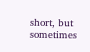short, but sometimes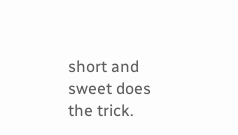short and sweet does the trick.